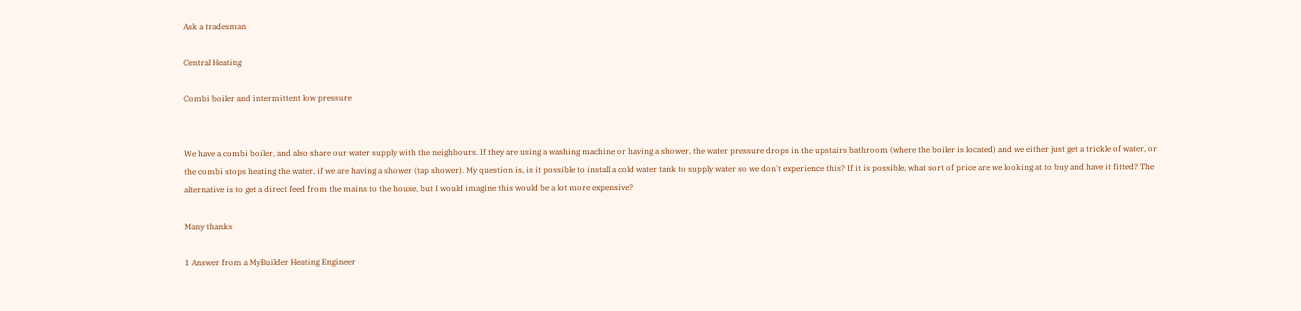Ask a tradesman

Central Heating

Combi boiler and intermittent low pressure


We have a combi boiler, and also share our water supply with the neighbours. If they are using a washing machine or having a shower, the water pressure drops in the upstairs bathroom (where the boiler is located) and we either just get a trickle of water, or the combi stops heating the water, if we are having a shower (tap shower). My question is, is it possible to install a cold water tank to supply water so we don't experience this? If it is possible, what sort of price are we looking at to buy and have it fitted? The alternative is to get a direct feed from the mains to the house, but I would imagine this would be a lot more expensive?

Many thanks

1 Answer from a MyBuilder Heating Engineer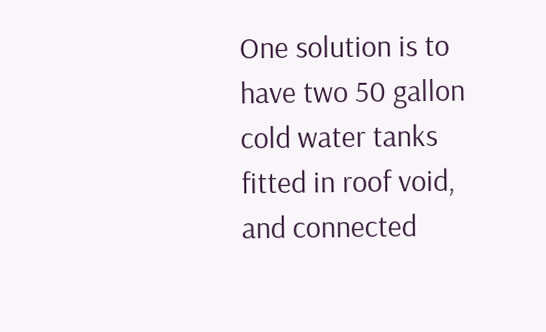One solution is to have two 50 gallon cold water tanks fitted in roof void, and connected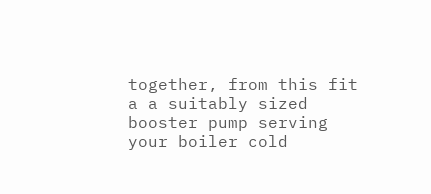together, from this fit a a suitably sized booster pump serving your boiler cold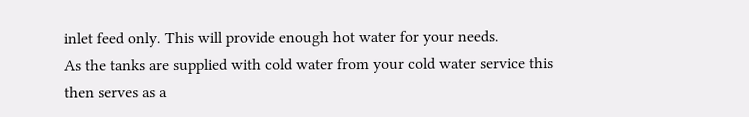inlet feed only. This will provide enough hot water for your needs.
As the tanks are supplied with cold water from your cold water service this then serves as a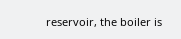reservoir, the boiler is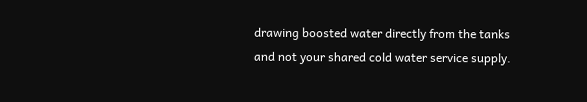drawing boosted water directly from the tanks and not your shared cold water service supply.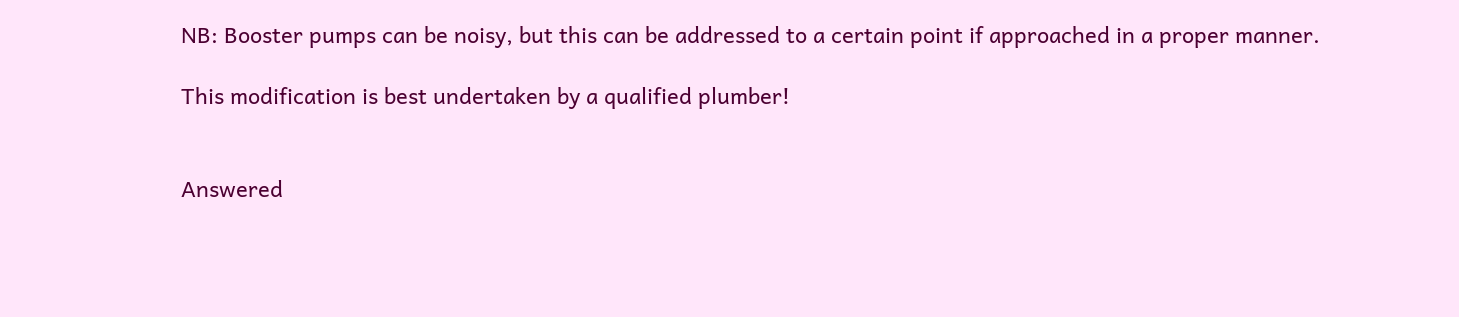NB: Booster pumps can be noisy, but this can be addressed to a certain point if approached in a proper manner.

This modification is best undertaken by a qualified plumber!


Answered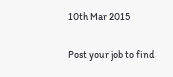10th Mar 2015

Post your job to find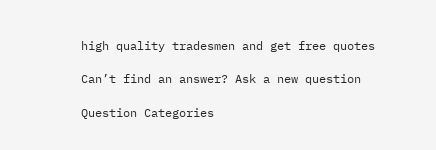high quality tradesmen and get free quotes

Can’t find an answer? Ask a new question

Question Categories